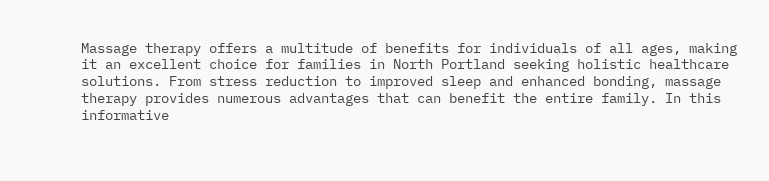Massage therapy offers a multitude of benefits for individuals of all ages, making it an excellent choice for families in North Portland seeking holistic healthcare solutions. From stress reduction to improved sleep and enhanced bonding, massage therapy provides numerous advantages that can benefit the entire family. In this informative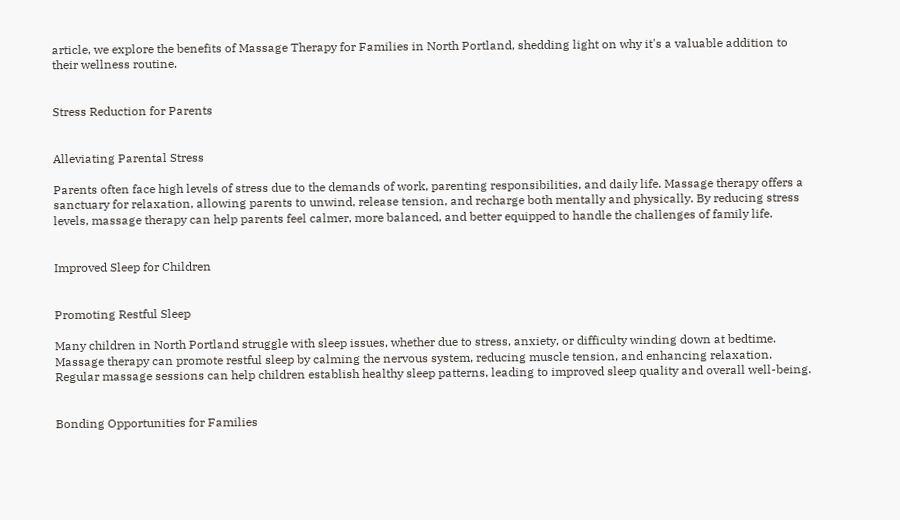article, we explore the benefits of Massage Therapy for Families in North Portland, shedding light on why it's a valuable addition to their wellness routine.


Stress Reduction for Parents


Alleviating Parental Stress

Parents often face high levels of stress due to the demands of work, parenting responsibilities, and daily life. Massage therapy offers a sanctuary for relaxation, allowing parents to unwind, release tension, and recharge both mentally and physically. By reducing stress levels, massage therapy can help parents feel calmer, more balanced, and better equipped to handle the challenges of family life.


Improved Sleep for Children


Promoting Restful Sleep

Many children in North Portland struggle with sleep issues, whether due to stress, anxiety, or difficulty winding down at bedtime. Massage therapy can promote restful sleep by calming the nervous system, reducing muscle tension, and enhancing relaxation. Regular massage sessions can help children establish healthy sleep patterns, leading to improved sleep quality and overall well-being.


Bonding Opportunities for Families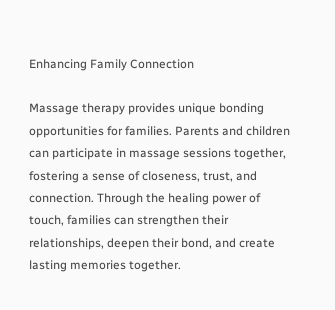Enhancing Family Connection

Massage therapy provides unique bonding opportunities for families. Parents and children can participate in massage sessions together, fostering a sense of closeness, trust, and connection. Through the healing power of touch, families can strengthen their relationships, deepen their bond, and create lasting memories together.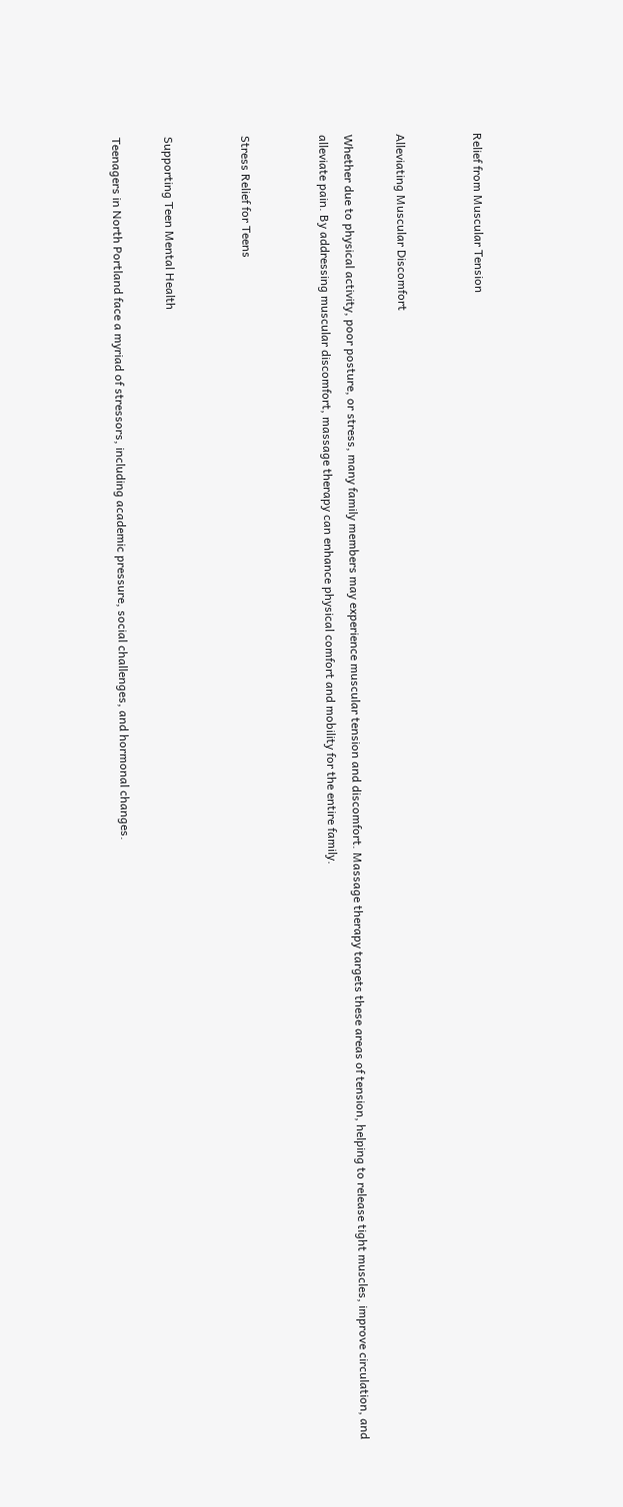Relief from Muscular Tension


Alleviating Muscular Discomfort

Whether due to physical activity, poor posture, or stress, many family members may experience muscular tension and discomfort. Massage therapy targets these areas of tension, helping to release tight muscles, improve circulation, and alleviate pain. By addressing muscular discomfort, massage therapy can enhance physical comfort and mobility for the entire family.


Stress Relief for Teens


Supporting Teen Mental Health

Teenagers in North Portland face a myriad of stressors, including academic pressure, social challenges, and hormonal changes.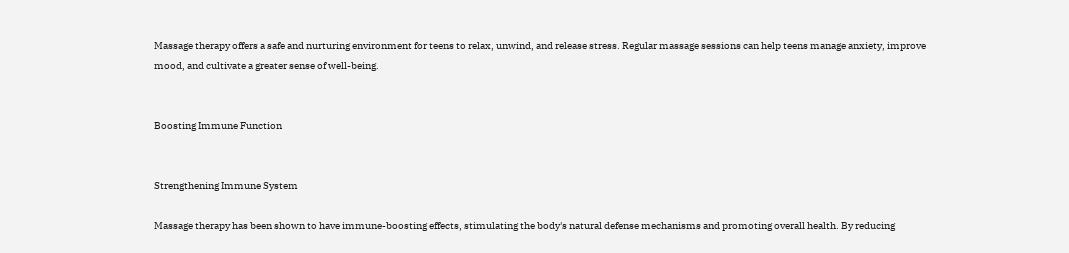Massage therapy offers a safe and nurturing environment for teens to relax, unwind, and release stress. Regular massage sessions can help teens manage anxiety, improve mood, and cultivate a greater sense of well-being.


Boosting Immune Function


Strengthening Immune System

Massage therapy has been shown to have immune-boosting effects, stimulating the body's natural defense mechanisms and promoting overall health. By reducing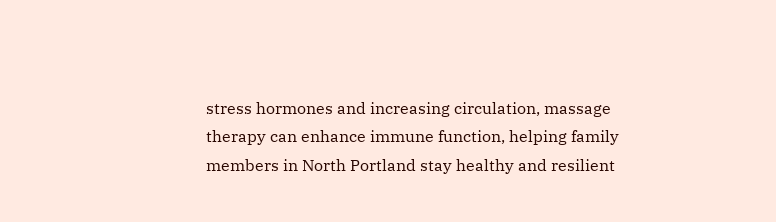stress hormones and increasing circulation, massage therapy can enhance immune function, helping family members in North Portland stay healthy and resilient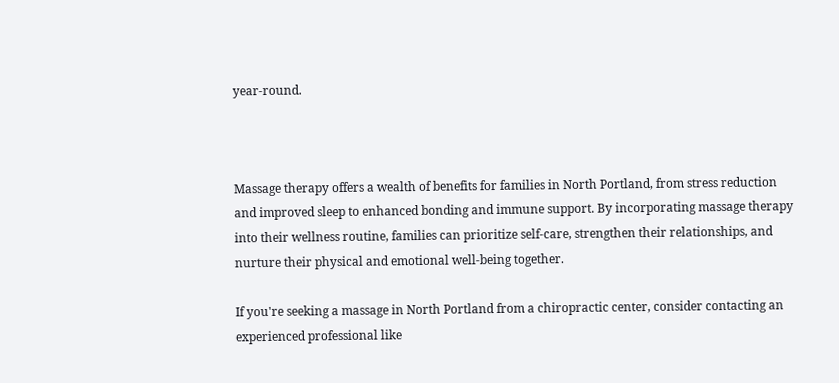year-round.



Massage therapy offers a wealth of benefits for families in North Portland, from stress reduction and improved sleep to enhanced bonding and immune support. By incorporating massage therapy into their wellness routine, families can prioritize self-care, strengthen their relationships, and nurture their physical and emotional well-being together.

If you're seeking a massage in North Portland from a chiropractic center, consider contacting an experienced professional like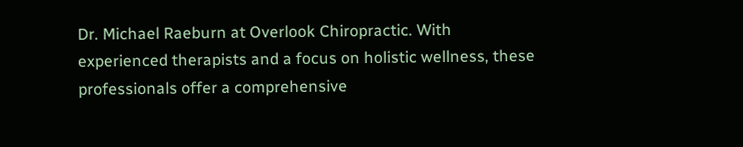Dr. Michael Raeburn at Overlook Chiropractic. With experienced therapists and a focus on holistic wellness, these professionals offer a comprehensive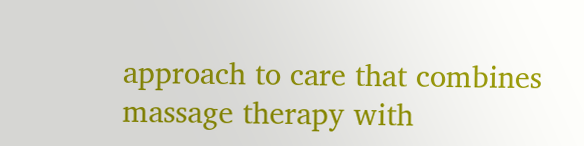approach to care that combines massage therapy with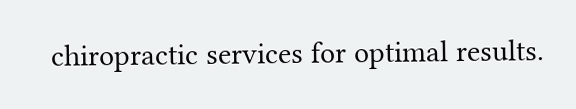chiropractic services for optimal results.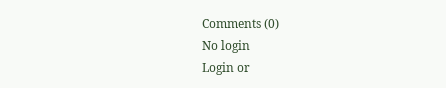Comments (0)
No login
Login or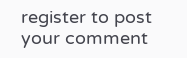register to post your comment